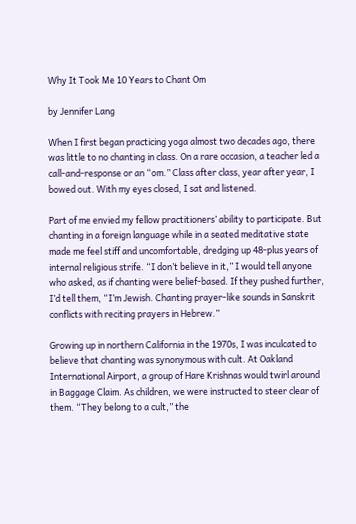Why It Took Me 10 Years to Chant Om

by Jennifer Lang

When I first began practicing yoga almost two decades ago, there was little to no chanting in class. On a rare occasion, a teacher led a call-and-response or an “om.” Class after class, year after year, I bowed out. With my eyes closed, I sat and listened.

Part of me envied my fellow practitioners’ ability to participate. But chanting in a foreign language while in a seated meditative state made me feel stiff and uncomfortable, dredging up 48-plus years of internal religious strife. “I don’t believe in it,” I would tell anyone who asked, as if chanting were belief-based. If they pushed further, I’d tell them, “I’m Jewish. Chanting prayer-like sounds in Sanskrit conflicts with reciting prayers in Hebrew.”

Growing up in northern California in the 1970s, I was inculcated to believe that chanting was synonymous with cult. At Oakland International Airport, a group of Hare Krishnas would twirl around in Baggage Claim. As children, we were instructed to steer clear of them. “They belong to a cult,” the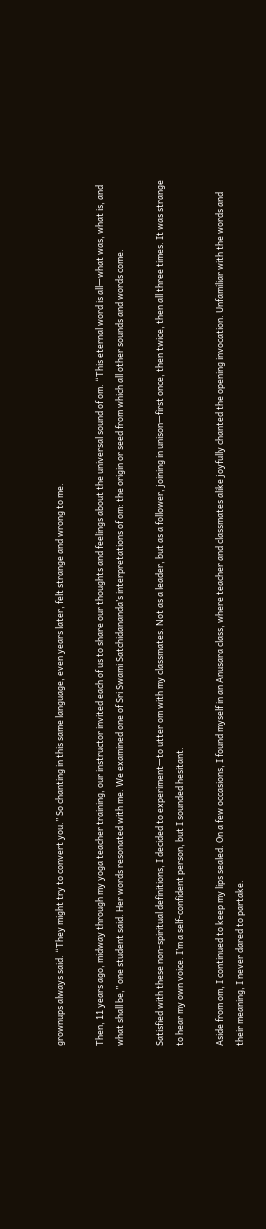grownups always said. “They might try to convert you.” So chanting in this same language, even years later, felt strange and wrong to me.

Then, 11 years ago, midway through my yoga teacher training, our instructor invited each of us to share our thoughts and feelings about the universal sound of om. “This eternal word is all—what was, what is, and what shall be,” one student said. Her words resonated with me. We examined one of Sri Swami Satchidananda’s interpretations of om: the origin or seed from which all other sounds and words come.

Satisfied with these non-spiritual definitions, I decided to experiment—to utter om with my classmates. Not as a leader, but as a follower, joining in unison—first once, then twice, then all three times. It was strange to hear my own voice. I’m a self-confident person, but I sounded hesitant.

Aside from om, I continued to keep my lips sealed. On a few occasions, I found myself in an Anusara class, where teacher and classmates alike joyfully chanted the opening invocation. Unfamiliar with the words and their meaning, I never dared to partake.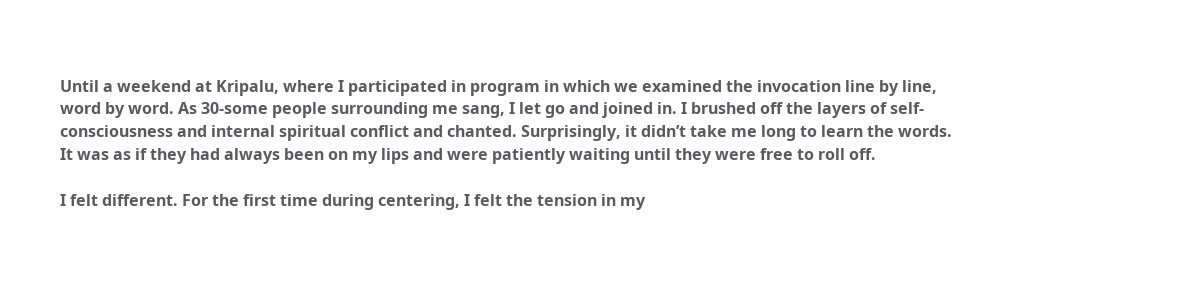Until a weekend at Kripalu, where I participated in program in which we examined the invocation line by line, word by word. As 30-some people surrounding me sang, I let go and joined in. I brushed off the layers of self-consciousness and internal spiritual conflict and chanted. Surprisingly, it didn’t take me long to learn the words. It was as if they had always been on my lips and were patiently waiting until they were free to roll off.

I felt different. For the first time during centering, I felt the tension in my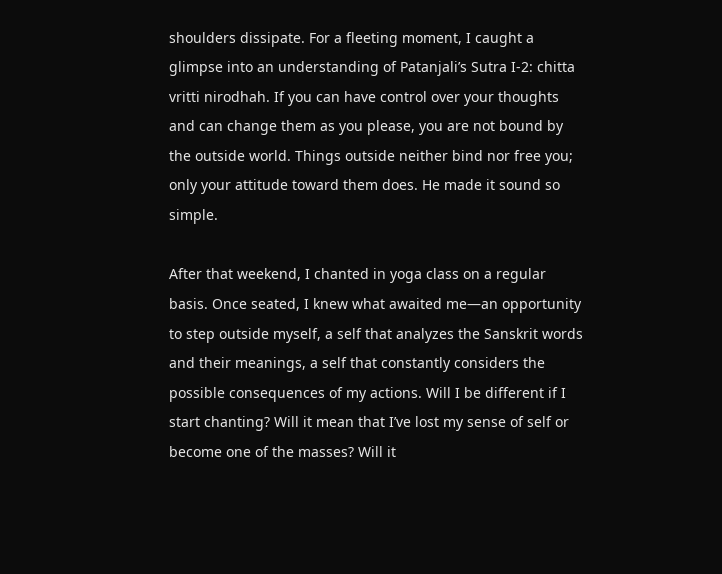shoulders dissipate. For a fleeting moment, I caught a glimpse into an understanding of Patanjali’s Sutra I-2: chitta vritti nirodhah. If you can have control over your thoughts and can change them as you please, you are not bound by the outside world. Things outside neither bind nor free you; only your attitude toward them does. He made it sound so simple.

After that weekend, I chanted in yoga class on a regular basis. Once seated, I knew what awaited me—an opportunity to step outside myself, a self that analyzes the Sanskrit words and their meanings, a self that constantly considers the possible consequences of my actions. Will I be different if I start chanting? Will it mean that I’ve lost my sense of self or become one of the masses? Will it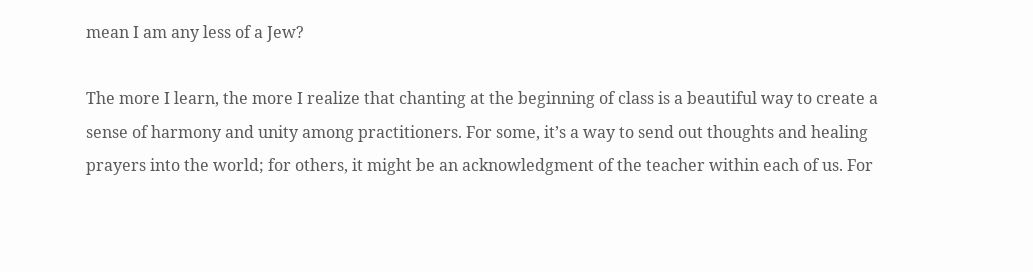mean I am any less of a Jew?

The more I learn, the more I realize that chanting at the beginning of class is a beautiful way to create a sense of harmony and unity among practitioners. For some, it’s a way to send out thoughts and healing prayers into the world; for others, it might be an acknowledgment of the teacher within each of us. For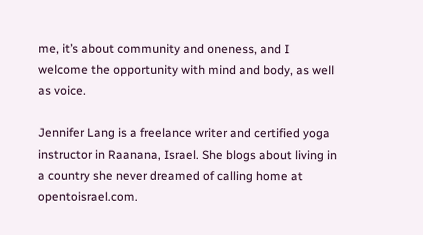me, it’s about community and oneness, and I welcome the opportunity with mind and body, as well as voice.

Jennifer Lang is a freelance writer and certified yoga instructor in Raanana, Israel. She blogs about living in a country she never dreamed of calling home at opentoisrael.com.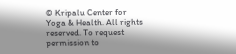© Kripalu Center for Yoga & Health. All rights reserved. To request permission to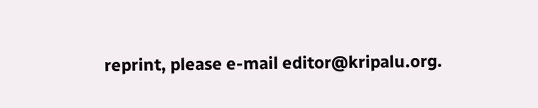reprint, please e-mail editor@kripalu.org.